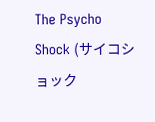The Psycho Shock (サイコショック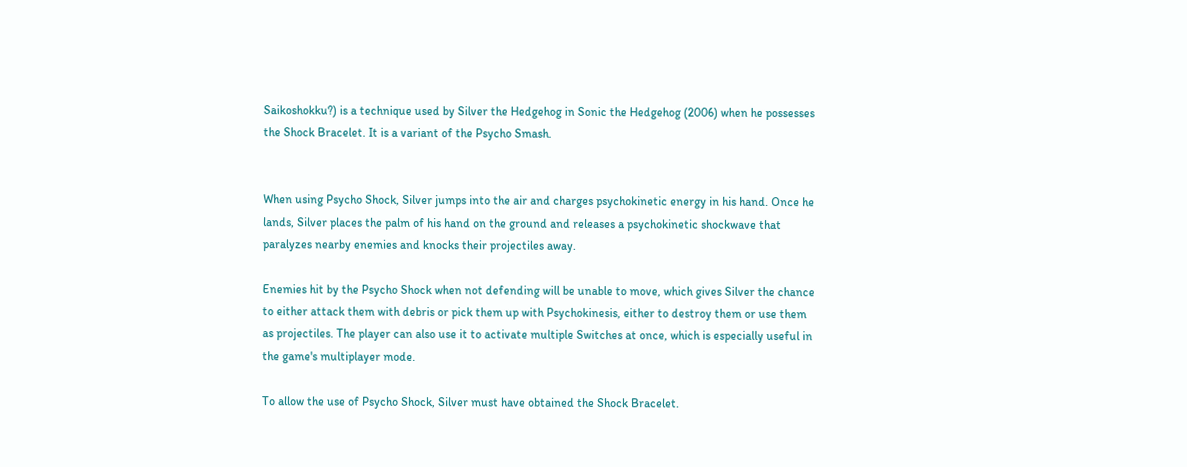Saikoshokku?) is a technique used by Silver the Hedgehog in Sonic the Hedgehog (2006) when he possesses the Shock Bracelet. It is a variant of the Psycho Smash.


When using Psycho Shock, Silver jumps into the air and charges psychokinetic energy in his hand. Once he lands, Silver places the palm of his hand on the ground and releases a psychokinetic shockwave that paralyzes nearby enemies and knocks their projectiles away.

Enemies hit by the Psycho Shock when not defending will be unable to move, which gives Silver the chance to either attack them with debris or pick them up with Psychokinesis, either to destroy them or use them as projectiles. The player can also use it to activate multiple Switches at once, which is especially useful in the game's multiplayer mode.

To allow the use of Psycho Shock, Silver must have obtained the Shock Bracelet.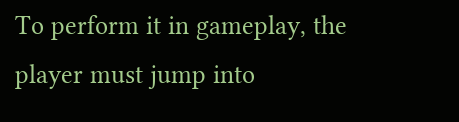To perform it in gameplay, the player must jump into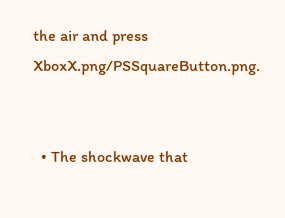the air and press XboxX.png/PSSquareButton.png.


  • The shockwave that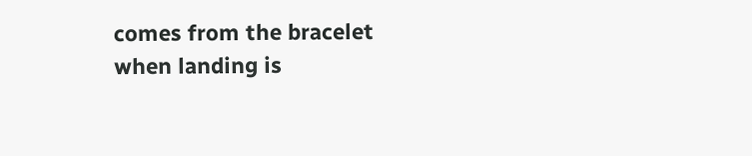comes from the bracelet when landing is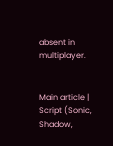absent in multiplayer.


Main article | Script (Sonic, Shadow,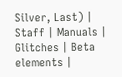Silver, Last) | Staff | Manuals | Glitches | Beta elements |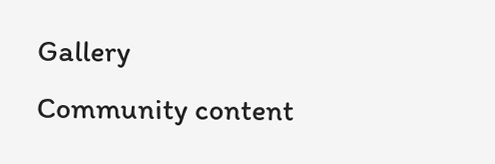Gallery
Community content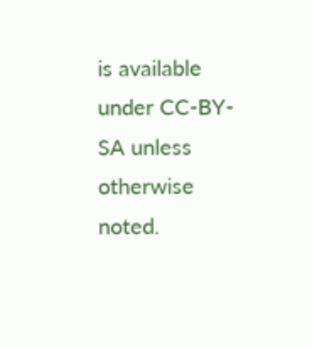is available under CC-BY-SA unless otherwise noted.